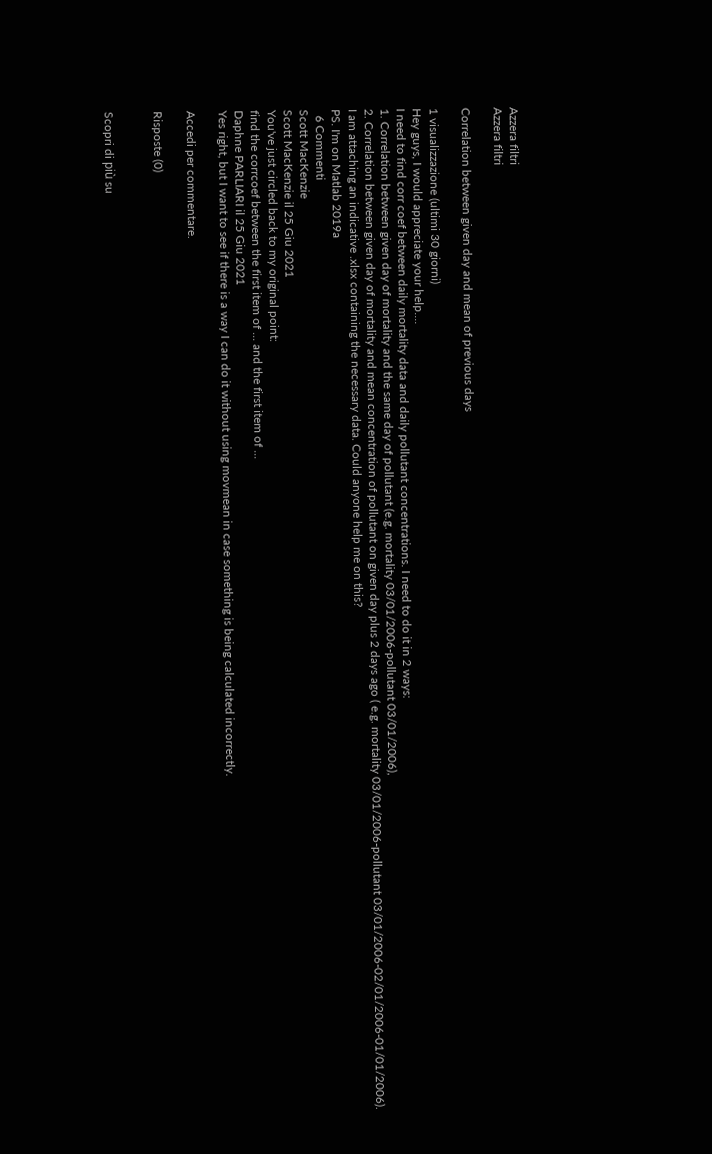Azzera filtri
Azzera filtri

Correlation between given day and mean of previous days

1 visualizzazione (ultimi 30 giorni)
Hey guys, I would appreciate your help....
I need to find corr coef between daily mortality data and daily pollutant concentrations. I need to do it in 2 ways:
1. Correlation between given day of mortality and the same day of pollutant (e.g. mortality 03/01/2006-pollutant 03/01/2006),
2. Correlation between given day of mortality and mean concentration of pollutant on given day plus 2 days ago ( e.g. mortality 03/01/2006-pollutant 03/01/2006-02/01/2006-01/01/2006).
I am attaching an indicative .xlsx containing the necessary data. Could anyone help me on this?
PS. I'm on Matlab 2019a
  6 Commenti
Scott MacKenzie
Scott MacKenzie il 25 Giu 2021
You've just circled back to my original point:
find the corrcoef between the first item of ... and the first item of ...
Daphne PARLIARI il 25 Giu 2021
Yes right, but I want to see if there is a way I can do it without using movmean in case something is being calculated incorrectly.

Accedi per commentare.

Risposte (0)


Scopri di più su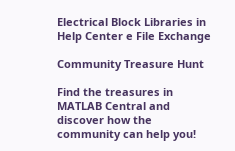Electrical Block Libraries in Help Center e File Exchange

Community Treasure Hunt

Find the treasures in MATLAB Central and discover how the community can help you!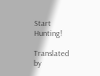Start Hunting!

Translated by